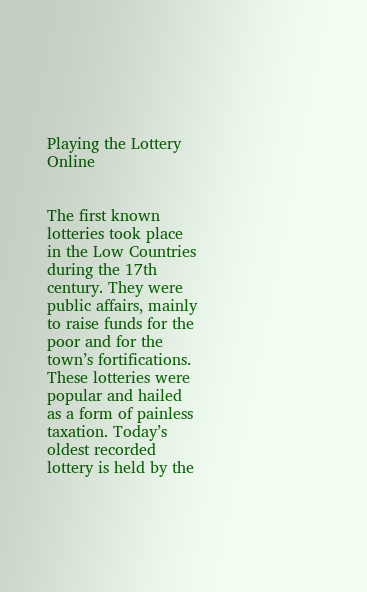Playing the Lottery Online


The first known lotteries took place in the Low Countries during the 17th century. They were public affairs, mainly to raise funds for the poor and for the town’s fortifications. These lotteries were popular and hailed as a form of painless taxation. Today’s oldest recorded lottery is held by the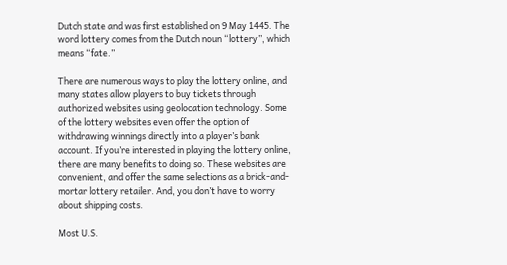Dutch state and was first established on 9 May 1445. The word lottery comes from the Dutch noun “lottery”, which means “fate.”

There are numerous ways to play the lottery online, and many states allow players to buy tickets through authorized websites using geolocation technology. Some of the lottery websites even offer the option of withdrawing winnings directly into a player’s bank account. If you’re interested in playing the lottery online, there are many benefits to doing so. These websites are convenient, and offer the same selections as a brick-and-mortar lottery retailer. And, you don’t have to worry about shipping costs.

Most U.S.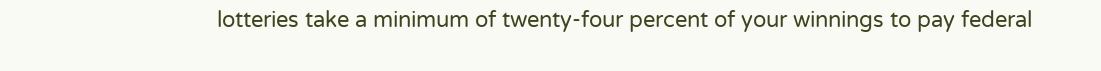lotteries take a minimum of twenty-four percent of your winnings to pay federal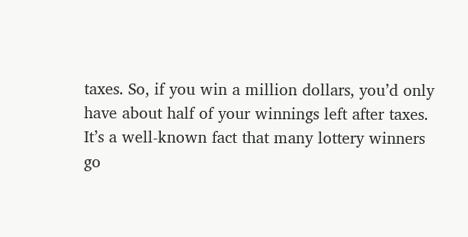taxes. So, if you win a million dollars, you’d only have about half of your winnings left after taxes. It’s a well-known fact that many lottery winners go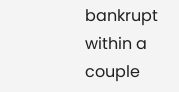bankrupt within a couple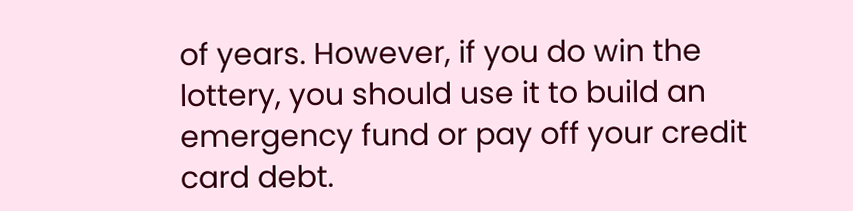of years. However, if you do win the lottery, you should use it to build an emergency fund or pay off your credit card debt.